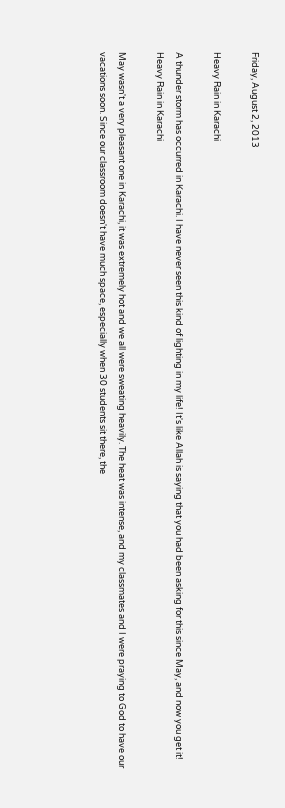Friday, August 2, 2013

Heavy Rain in Karachi

A thunder storm has occurred in Karachi. I have never seen this kind of lighting in my life! It's like Allah is saying that you had been asking for this since May, and now you get it!
Heavy Rain in Karachi

May wasn't a very pleasant one in Karachi, it was extremely hot and we all were sweating heavily. The heat was intense, and my classmates and I were praying to God to have our vacations soon. Since our classroom doesn't have much space, especially when 30 students sit there, the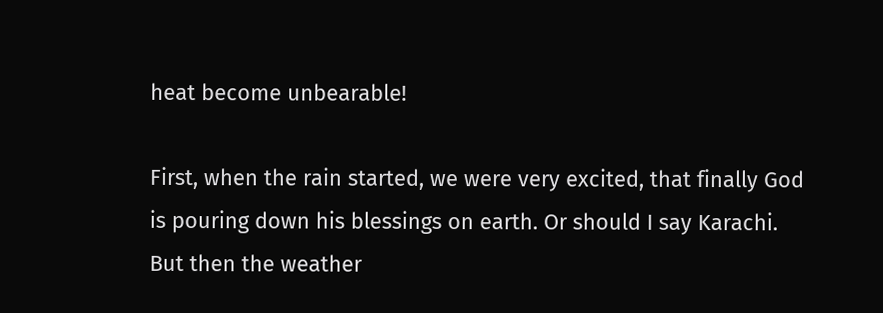heat become unbearable!

First, when the rain started, we were very excited, that finally God is pouring down his blessings on earth. Or should I say Karachi.  But then the weather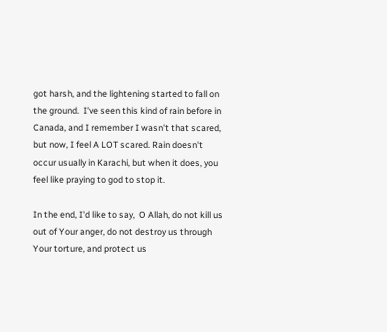got harsh, and the lightening started to fall on the ground.  I've seen this kind of rain before in Canada, and I remember I wasn't that scared, but now, I feel A LOT scared. Rain doesn't occur usually in Karachi, but when it does, you feel like praying to god to stop it.

In the end, I'd like to say,  O Allah, do not kill us out of Your anger, do not destroy us through Your torture, and protect us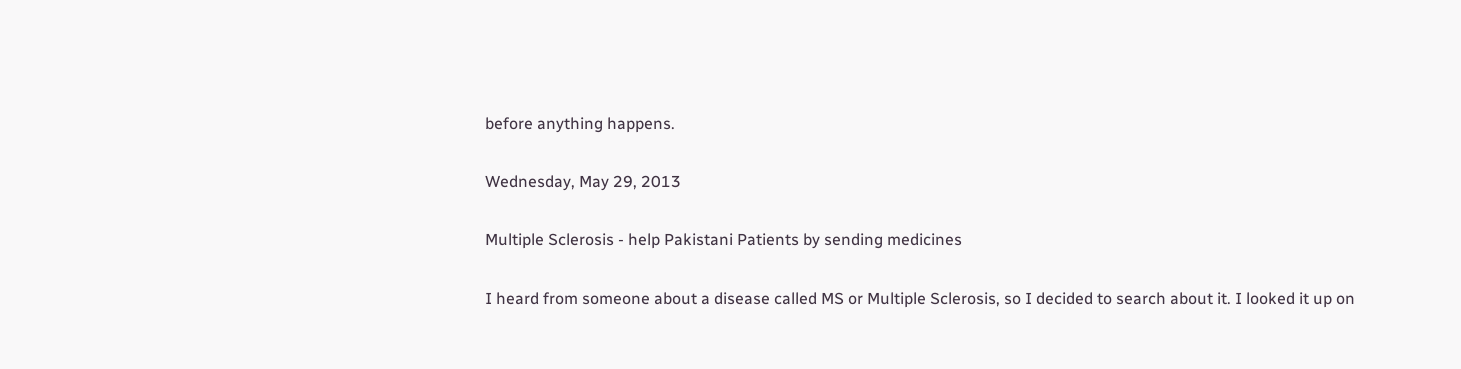before anything happens.

Wednesday, May 29, 2013

Multiple Sclerosis - help Pakistani Patients by sending medicines

I heard from someone about a disease called MS or Multiple Sclerosis, so I decided to search about it. I looked it up on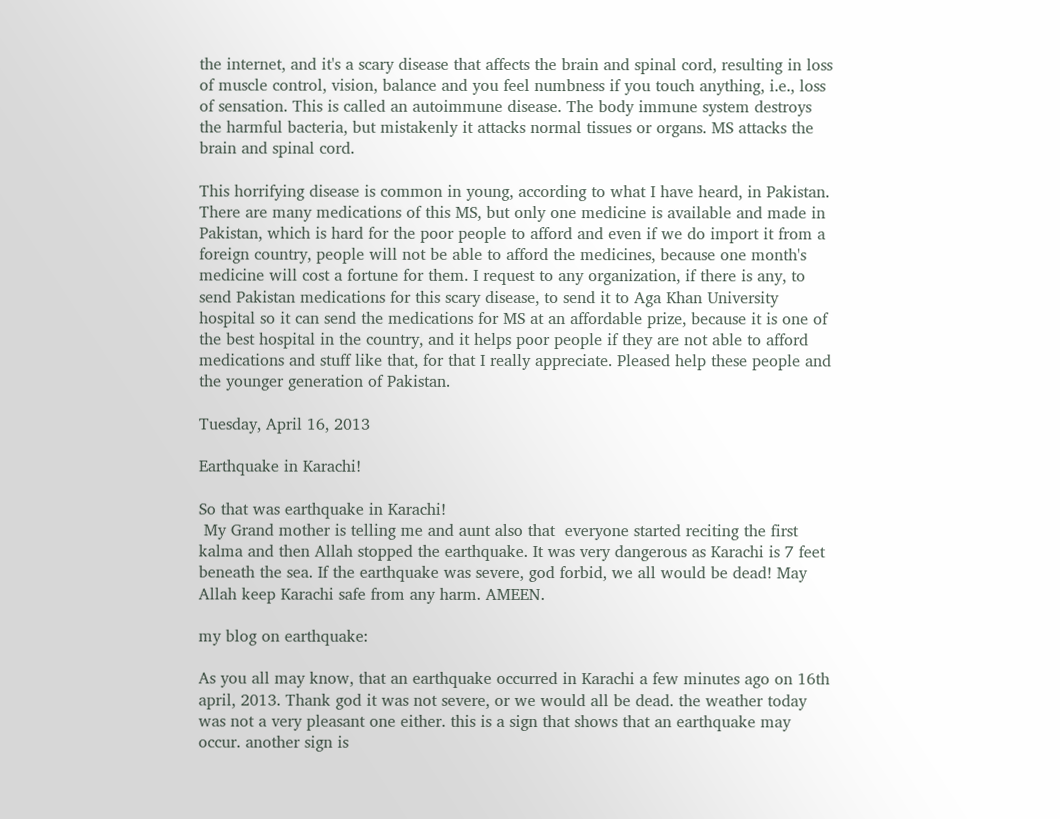the internet, and it's a scary disease that affects the brain and spinal cord, resulting in loss of muscle control, vision, balance and you feel numbness if you touch anything, i.e., loss of sensation. This is called an autoimmune disease. The body immune system destroys the harmful bacteria, but mistakenly it attacks normal tissues or organs. MS attacks the brain and spinal cord.

This horrifying disease is common in young, according to what I have heard, in Pakistan.  There are many medications of this MS, but only one medicine is available and made in Pakistan, which is hard for the poor people to afford and even if we do import it from a foreign country, people will not be able to afford the medicines, because one month's medicine will cost a fortune for them. I request to any organization, if there is any, to send Pakistan medications for this scary disease, to send it to Aga Khan University hospital so it can send the medications for MS at an affordable prize, because it is one of the best hospital in the country, and it helps poor people if they are not able to afford medications and stuff like that, for that I really appreciate. Pleased help these people and the younger generation of Pakistan.

Tuesday, April 16, 2013

Earthquake in Karachi!

So that was earthquake in Karachi!
 My Grand mother is telling me and aunt also that  everyone started reciting the first kalma and then Allah stopped the earthquake. It was very dangerous as Karachi is 7 feet beneath the sea. If the earthquake was severe, god forbid, we all would be dead! May Allah keep Karachi safe from any harm. AMEEN.

my blog on earthquake:

As you all may know, that an earthquake occurred in Karachi a few minutes ago on 16th april, 2013. Thank god it was not severe, or we would all be dead. the weather today was not a very pleasant one either. this is a sign that shows that an earthquake may occur. another sign is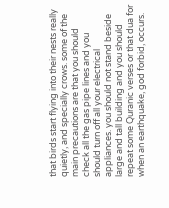that birds start flying into their nests really quietly, and specially crows. some of the main precautions are that you should check all the gas pipe lines and you should turn off all your electrical appliances. you should not stand beside large and tall building and you should repeat some Quranic verses or that dua for when an earthquake, god forbid, occurs.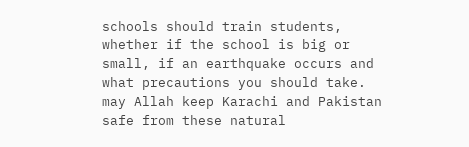schools should train students, whether if the school is big or small, if an earthquake occurs and what precautions you should take. may Allah keep Karachi and Pakistan safe from these natural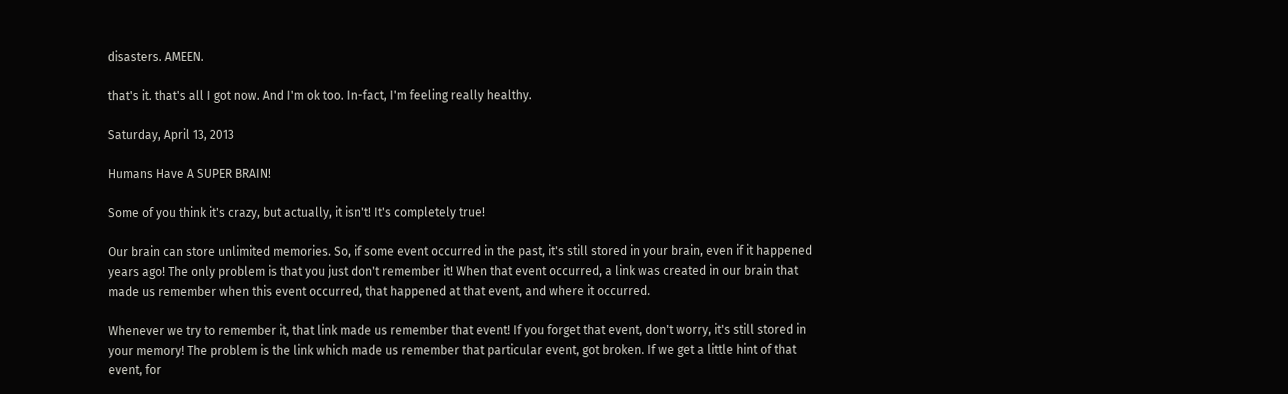disasters. AMEEN.

that's it. that's all I got now. And I'm ok too. In-fact, I'm feeling really healthy.

Saturday, April 13, 2013

Humans Have A SUPER BRAIN!

Some of you think it's crazy, but actually, it isn't! It's completely true!

Our brain can store unlimited memories. So, if some event occurred in the past, it's still stored in your brain, even if it happened years ago! The only problem is that you just don't remember it! When that event occurred, a link was created in our brain that made us remember when this event occurred, that happened at that event, and where it occurred.

Whenever we try to remember it, that link made us remember that event! If you forget that event, don't worry, it's still stored in your memory! The problem is the link which made us remember that particular event, got broken. If we get a little hint of that event, for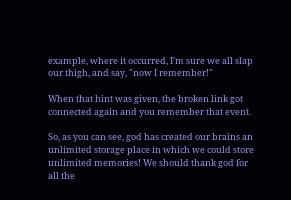example, where it occurred, I'm sure we all slap our thigh, and say, "now I remember!"

When that hint was given, the broken link got connected again and you remember that event.

So, as you can see, god has created our brains an unlimited storage place in which we could store unlimited memories! We should thank god for all the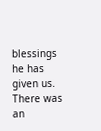blessings he has given us.
There was an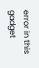error in this gadget